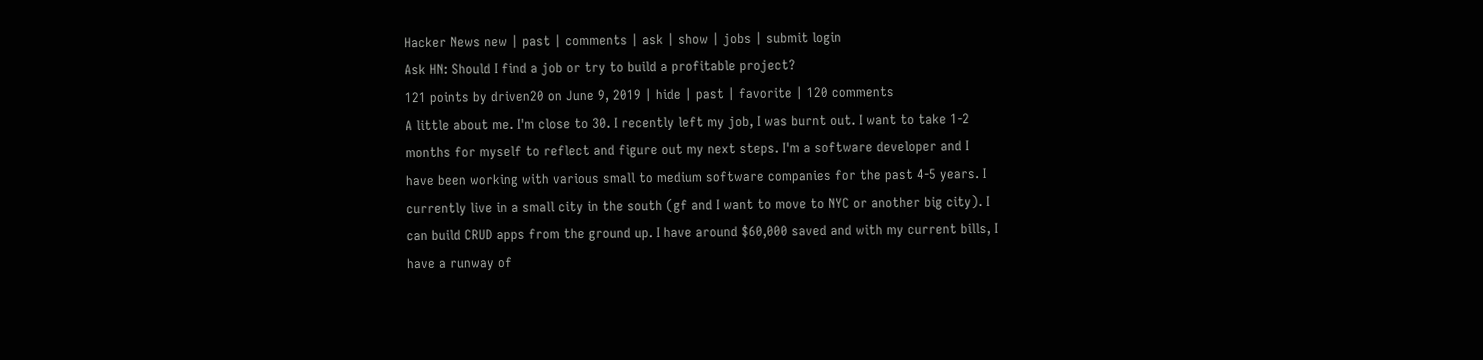Hacker News new | past | comments | ask | show | jobs | submit login
Ask HN: Should I find a job or try to build a profitable project?
121 points by driven20 on June 9, 2019 | hide | past | favorite | 120 comments
A little about me. I'm close to 30. I recently left my job, I was burnt out. I want to take 1-2 months for myself to reflect and figure out my next steps. I'm a software developer and I have been working with various small to medium software companies for the past 4-5 years. I currently live in a small city in the south (gf and I want to move to NYC or another big city). I can build CRUD apps from the ground up. I have around $60,000 saved and with my current bills, I have a runway of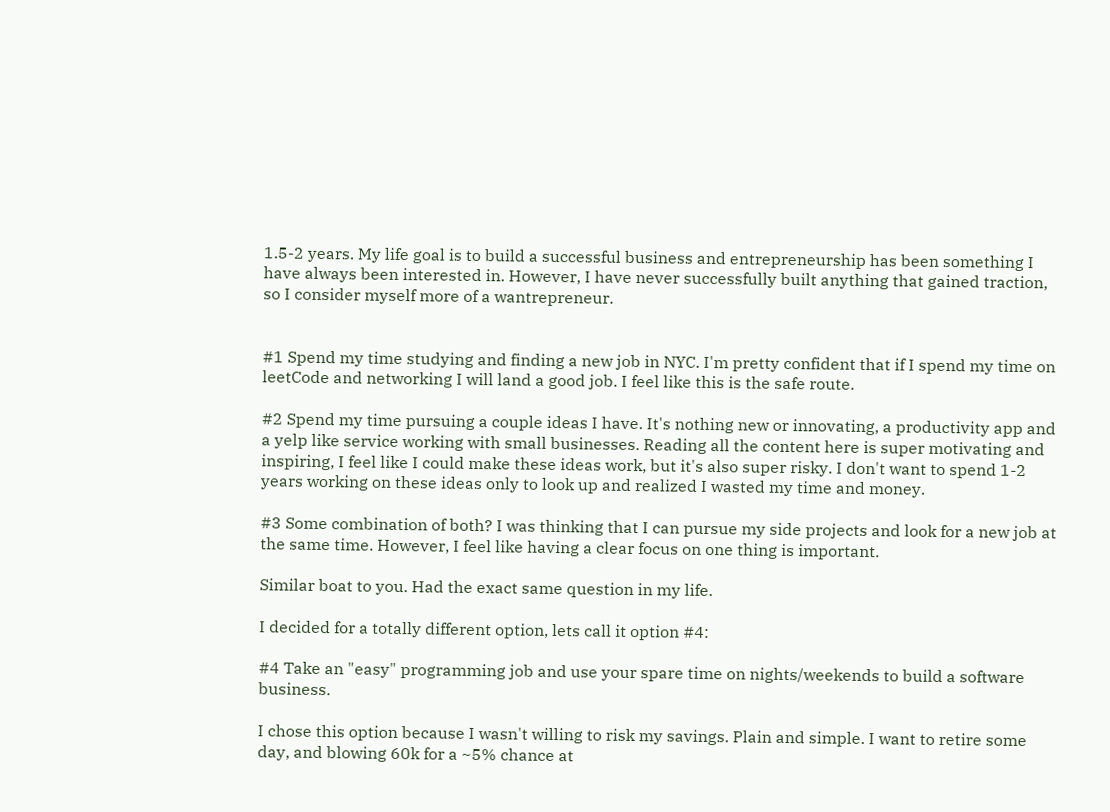1.5-2 years. My life goal is to build a successful business and entrepreneurship has been something I have always been interested in. However, I have never successfully built anything that gained traction, so I consider myself more of a wantrepreneur.


#1 Spend my time studying and finding a new job in NYC. I'm pretty confident that if I spend my time on leetCode and networking I will land a good job. I feel like this is the safe route.

#2 Spend my time pursuing a couple ideas I have. It's nothing new or innovating, a productivity app and a yelp like service working with small businesses. Reading all the content here is super motivating and inspiring, I feel like I could make these ideas work, but it's also super risky. I don't want to spend 1-2 years working on these ideas only to look up and realized I wasted my time and money.

#3 Some combination of both? I was thinking that I can pursue my side projects and look for a new job at the same time. However, I feel like having a clear focus on one thing is important.

Similar boat to you. Had the exact same question in my life.

I decided for a totally different option, lets call it option #4:

#4 Take an "easy" programming job and use your spare time on nights/weekends to build a software business.

I chose this option because I wasn't willing to risk my savings. Plain and simple. I want to retire some day, and blowing 60k for a ~5% chance at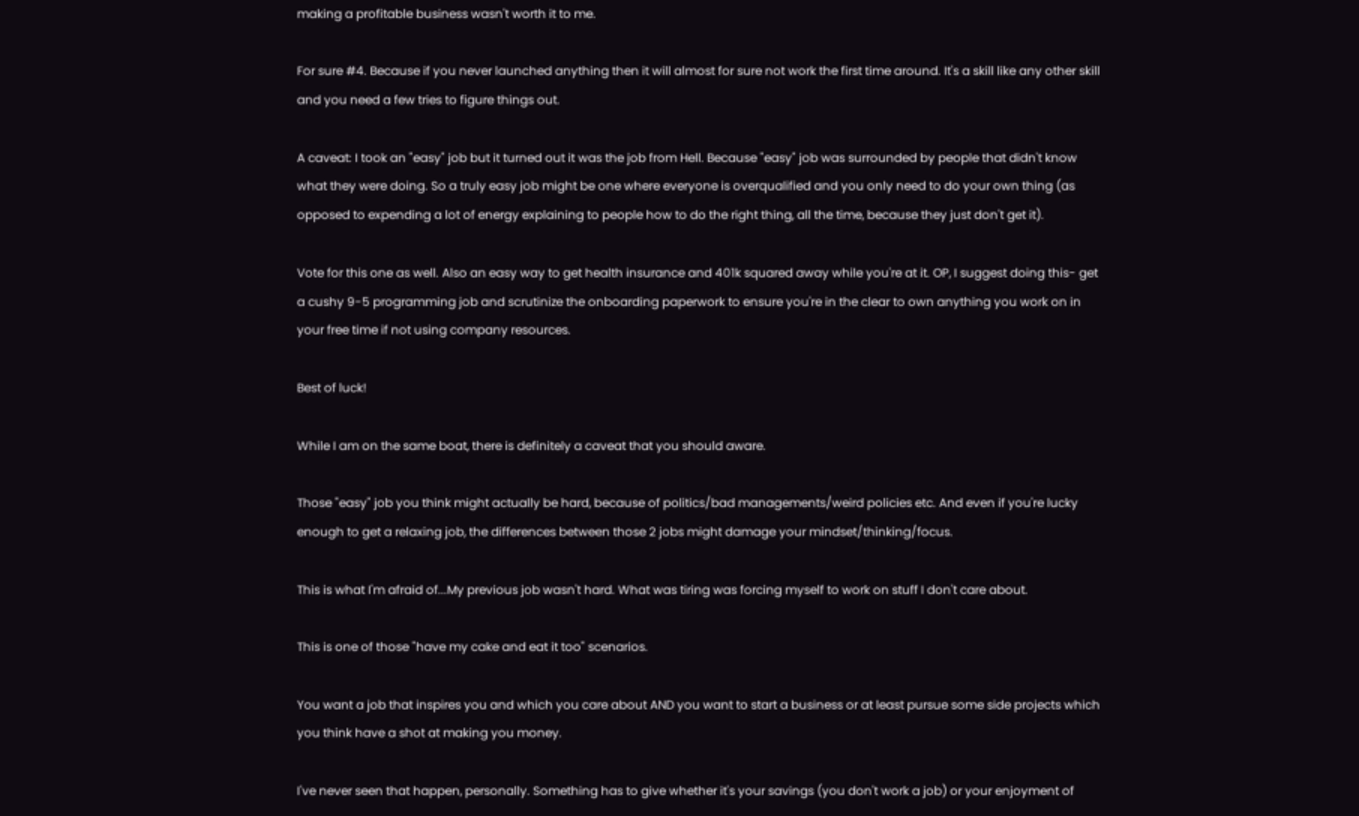making a profitable business wasn't worth it to me.

For sure #4. Because if you never launched anything then it will almost for sure not work the first time around. It's a skill like any other skill and you need a few tries to figure things out.

A caveat: I took an "easy" job but it turned out it was the job from Hell. Because "easy" job was surrounded by people that didn't know what they were doing. So a truly easy job might be one where everyone is overqualified and you only need to do your own thing (as opposed to expending a lot of energy explaining to people how to do the right thing, all the time, because they just don't get it).

Vote for this one as well. Also an easy way to get health insurance and 401k squared away while you're at it. OP, I suggest doing this- get a cushy 9-5 programming job and scrutinize the onboarding paperwork to ensure you're in the clear to own anything you work on in your free time if not using company resources.

Best of luck!

While I am on the same boat, there is definitely a caveat that you should aware.

Those "easy" job you think might actually be hard, because of politics/bad managements/weird policies etc. And even if you're lucky enough to get a relaxing job, the differences between those 2 jobs might damage your mindset/thinking/focus.

This is what I'm afraid of...My previous job wasn't hard. What was tiring was forcing myself to work on stuff I don't care about.

This is one of those "have my cake and eat it too" scenarios.

You want a job that inspires you and which you care about AND you want to start a business or at least pursue some side projects which you think have a shot at making you money.

I've never seen that happen, personally. Something has to give whether it's your savings (you don't work a job) or your enjoyment of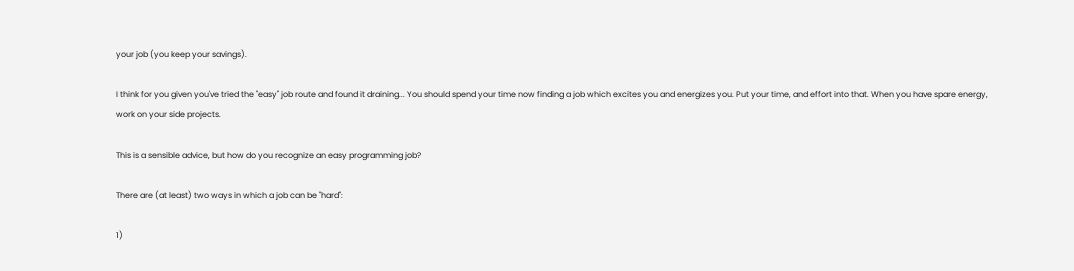your job (you keep your savings).

I think for you given you've tried the "easy" job route and found it draining... You should spend your time now finding a job which excites you and energizes you. Put your time, and effort into that. When you have spare energy, work on your side projects.

This is a sensible advice, but how do you recognize an easy programming job?

There are (at least) two ways in which a job can be "hard":

1)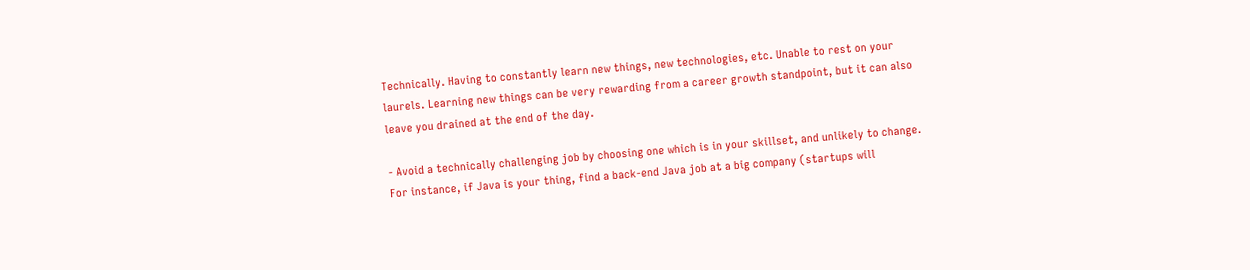Technically. Having to constantly learn new things, new technologies, etc. Unable to rest on your laurels. Learning new things can be very rewarding from a career growth standpoint, but it can also leave you drained at the end of the day.

- Avoid a technically challenging job by choosing one which is in your skillset, and unlikely to change. For instance, if Java is your thing, find a back-end Java job at a big company (startups will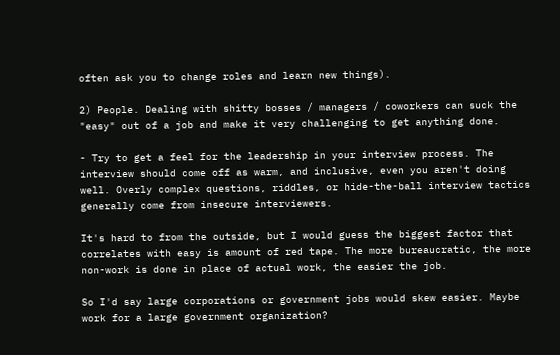often ask you to change roles and learn new things).

2) People. Dealing with shitty bosses / managers / coworkers can suck the "easy" out of a job and make it very challenging to get anything done.

- Try to get a feel for the leadership in your interview process. The interview should come off as warm, and inclusive, even you aren't doing well. Overly complex questions, riddles, or hide-the-ball interview tactics generally come from insecure interviewers.

It's hard to from the outside, but I would guess the biggest factor that correlates with easy is amount of red tape. The more bureaucratic, the more non-work is done in place of actual work, the easier the job.

So I'd say large corporations or government jobs would skew easier. Maybe work for a large government organization?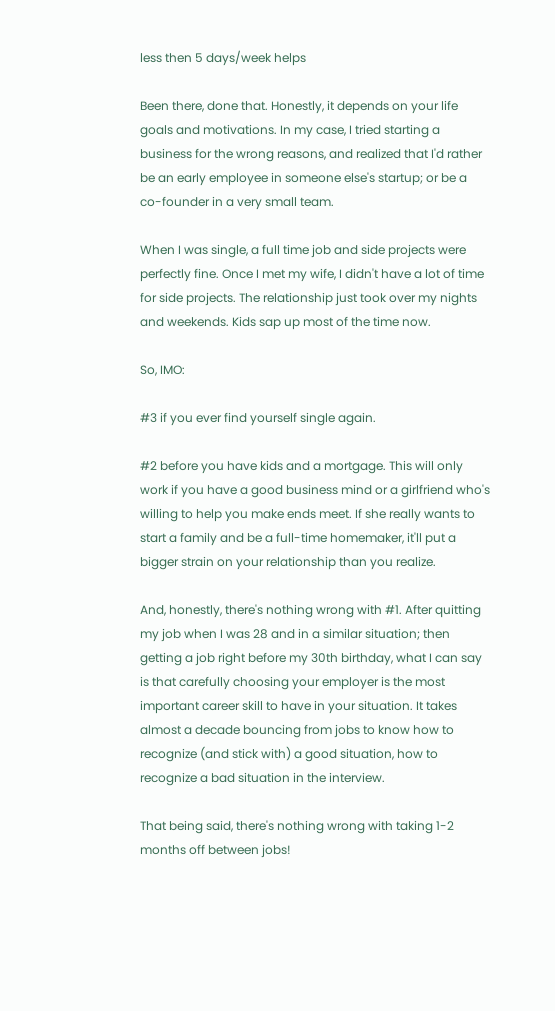less then 5 days/week helps

Been there, done that. Honestly, it depends on your life goals and motivations. In my case, I tried starting a business for the wrong reasons, and realized that I'd rather be an early employee in someone else's startup; or be a co-founder in a very small team.

When I was single, a full time job and side projects were perfectly fine. Once I met my wife, I didn't have a lot of time for side projects. The relationship just took over my nights and weekends. Kids sap up most of the time now.

So, IMO:

#3 if you ever find yourself single again.

#2 before you have kids and a mortgage. This will only work if you have a good business mind or a girlfriend who's willing to help you make ends meet. If she really wants to start a family and be a full-time homemaker, it'll put a bigger strain on your relationship than you realize.

And, honestly, there's nothing wrong with #1. After quitting my job when I was 28 and in a similar situation; then getting a job right before my 30th birthday, what I can say is that carefully choosing your employer is the most important career skill to have in your situation. It takes almost a decade bouncing from jobs to know how to recognize (and stick with) a good situation, how to recognize a bad situation in the interview.

That being said, there's nothing wrong with taking 1-2 months off between jobs!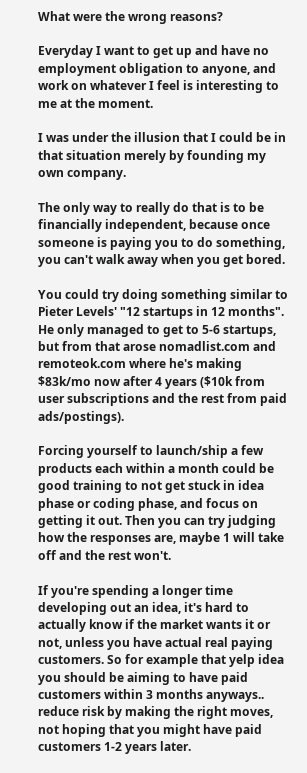What were the wrong reasons?

Everyday I want to get up and have no employment obligation to anyone, and work on whatever I feel is interesting to me at the moment.

I was under the illusion that I could be in that situation merely by founding my own company.

The only way to really do that is to be financially independent, because once someone is paying you to do something, you can't walk away when you get bored.

You could try doing something similar to Pieter Levels' "12 startups in 12 months". He only managed to get to 5-6 startups, but from that arose nomadlist.com and remoteok.com where he's making $83k/mo now after 4 years ($10k from user subscriptions and the rest from paid ads/postings).

Forcing yourself to launch/ship a few products each within a month could be good training to not get stuck in idea phase or coding phase, and focus on getting it out. Then you can try judging how the responses are, maybe 1 will take off and the rest won't.

If you're spending a longer time developing out an idea, it's hard to actually know if the market wants it or not, unless you have actual real paying customers. So for example that yelp idea you should be aiming to have paid customers within 3 months anyways.. reduce risk by making the right moves, not hoping that you might have paid customers 1-2 years later.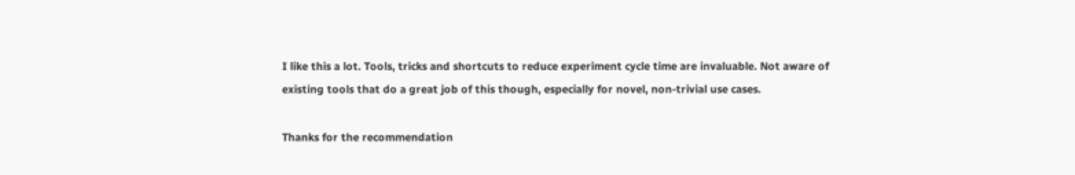I like this a lot. Tools, tricks and shortcuts to reduce experiment cycle time are invaluable. Not aware of existing tools that do a great job of this though, especially for novel, non-trivial use cases.

Thanks for the recommendation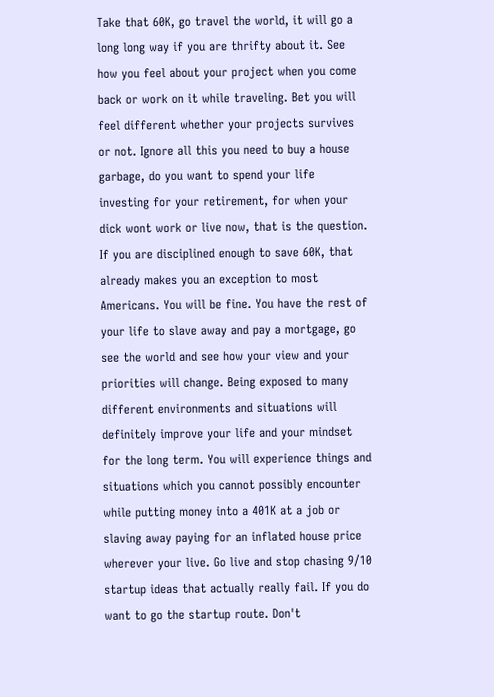Take that 60K, go travel the world, it will go a long long way if you are thrifty about it. See how you feel about your project when you come back or work on it while traveling. Bet you will feel different whether your projects survives or not. Ignore all this you need to buy a house garbage, do you want to spend your life investing for your retirement, for when your dick wont work or live now, that is the question. If you are disciplined enough to save 60K, that already makes you an exception to most Americans. You will be fine. You have the rest of your life to slave away and pay a mortgage, go see the world and see how your view and your priorities will change. Being exposed to many different environments and situations will definitely improve your life and your mindset for the long term. You will experience things and situations which you cannot possibly encounter while putting money into a 401K at a job or slaving away paying for an inflated house price wherever your live. Go live and stop chasing 9/10 startup ideas that actually really fail. If you do want to go the startup route. Don't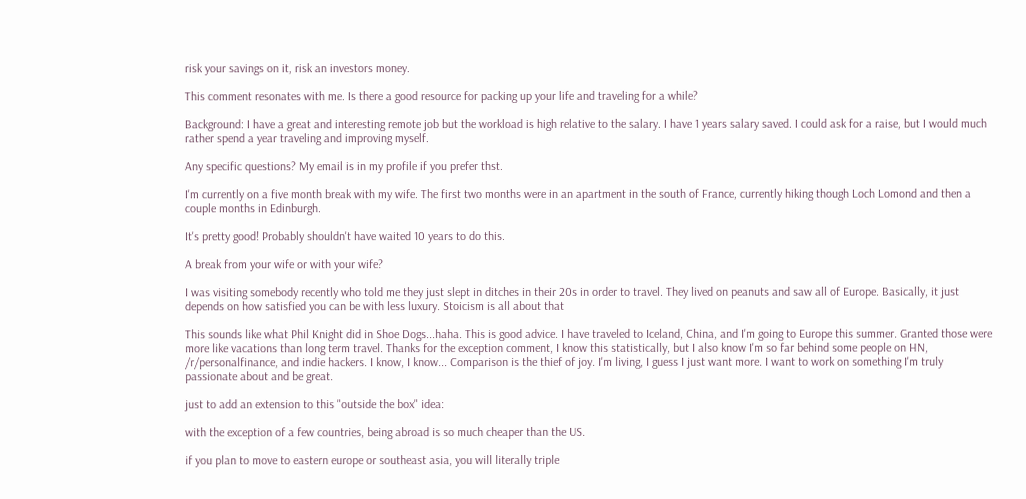risk your savings on it, risk an investors money.

This comment resonates with me. Is there a good resource for packing up your life and traveling for a while?

Background: I have a great and interesting remote job but the workload is high relative to the salary. I have 1 years salary saved. I could ask for a raise, but I would much rather spend a year traveling and improving myself.

Any specific questions? My email is in my profile if you prefer thst.

I'm currently on a five month break with my wife. The first two months were in an apartment in the south of France, currently hiking though Loch Lomond and then a couple months in Edinburgh.

It's pretty good! Probably shouldn't have waited 10 years to do this.

A break from your wife or with your wife?

I was visiting somebody recently who told me they just slept in ditches in their 20s in order to travel. They lived on peanuts and saw all of Europe. Basically, it just depends on how satisfied you can be with less luxury. Stoicism is all about that

This sounds like what Phil Knight did in Shoe Dogs...haha. This is good advice. I have traveled to Iceland, China, and I'm going to Europe this summer. Granted those were more like vacations than long term travel. Thanks for the exception comment, I know this statistically, but I also know I'm so far behind some people on HN, /r/personalfinance, and indie hackers. I know, I know... Comparison is the thief of joy. I'm living, I guess I just want more. I want to work on something I'm truly passionate about and be great.

just to add an extension to this "outside the box" idea:

with the exception of a few countries, being abroad is so much cheaper than the US.

if you plan to move to eastern europe or southeast asia, you will literally triple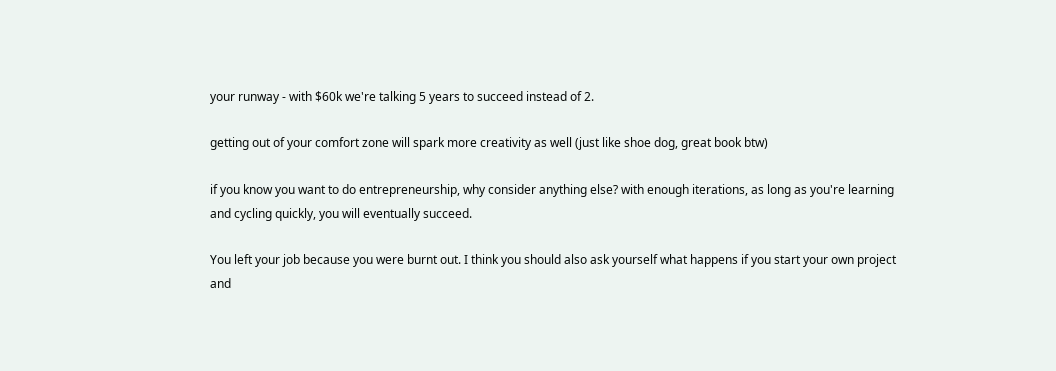your runway - with $60k we're talking 5 years to succeed instead of 2.

getting out of your comfort zone will spark more creativity as well (just like shoe dog, great book btw)

if you know you want to do entrepreneurship, why consider anything else? with enough iterations, as long as you're learning and cycling quickly, you will eventually succeed.

You left your job because you were burnt out. I think you should also ask yourself what happens if you start your own project and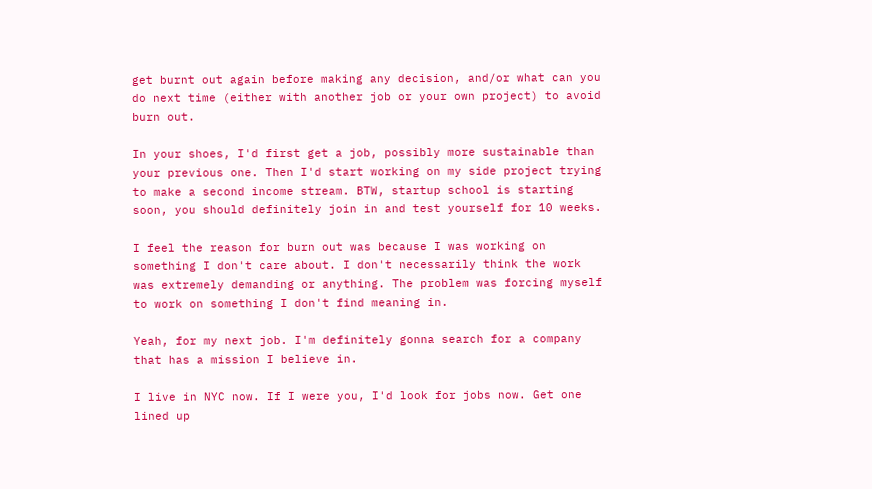get burnt out again before making any decision, and/or what can you do next time (either with another job or your own project) to avoid burn out.

In your shoes, I'd first get a job, possibly more sustainable than your previous one. Then I'd start working on my side project trying to make a second income stream. BTW, startup school is starting soon, you should definitely join in and test yourself for 10 weeks.

I feel the reason for burn out was because I was working on something I don't care about. I don't necessarily think the work was extremely demanding or anything. The problem was forcing myself to work on something I don't find meaning in.

Yeah, for my next job. I'm definitely gonna search for a company that has a mission I believe in.

I live in NYC now. If I were you, I'd look for jobs now. Get one lined up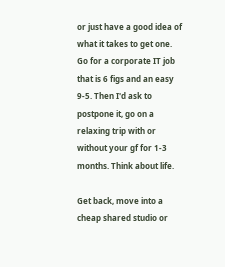or just have a good idea of what it takes to get one. Go for a corporate IT job that is 6 figs and an easy 9-5. Then I'd ask to postpone it, go on a relaxing trip with or without your gf for 1-3 months. Think about life.

Get back, move into a cheap shared studio or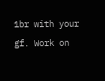1br with your gf. Work on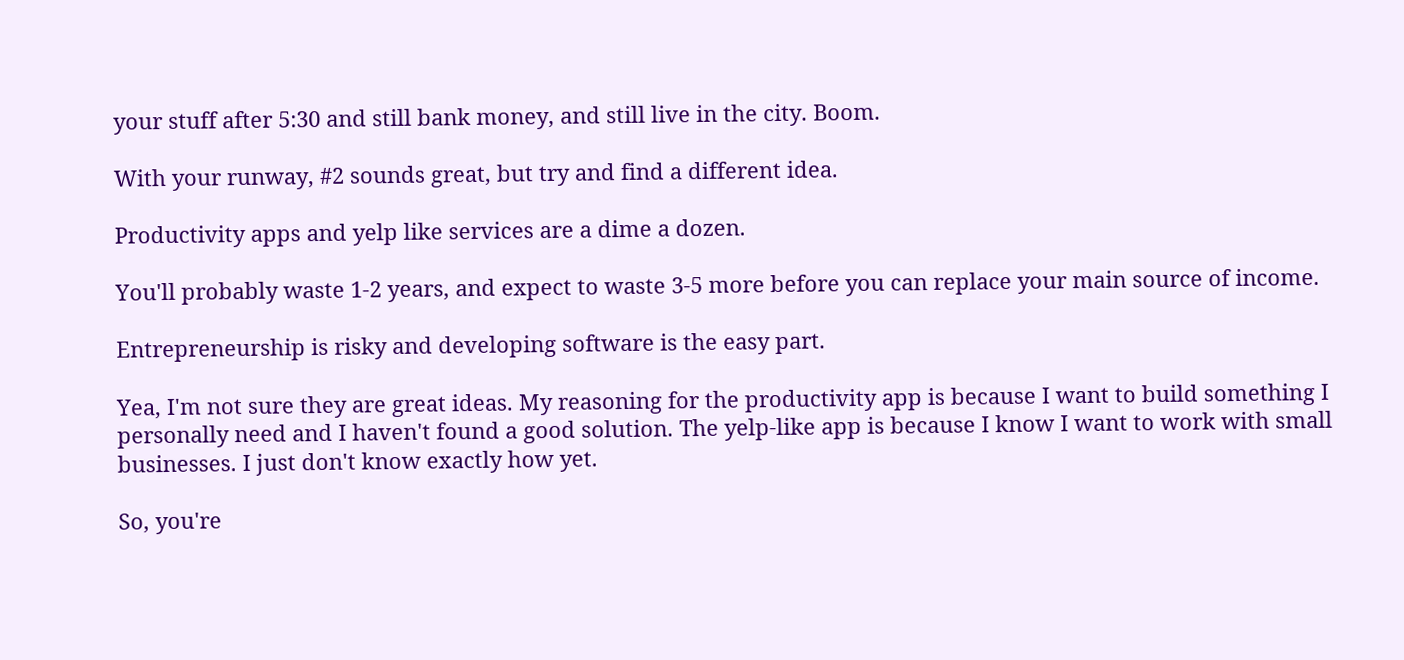your stuff after 5:30 and still bank money, and still live in the city. Boom.

With your runway, #2 sounds great, but try and find a different idea.

Productivity apps and yelp like services are a dime a dozen.

You'll probably waste 1-2 years, and expect to waste 3-5 more before you can replace your main source of income.

Entrepreneurship is risky and developing software is the easy part.

Yea, I'm not sure they are great ideas. My reasoning for the productivity app is because I want to build something I personally need and I haven't found a good solution. The yelp-like app is because I know I want to work with small businesses. I just don't know exactly how yet.

So, you're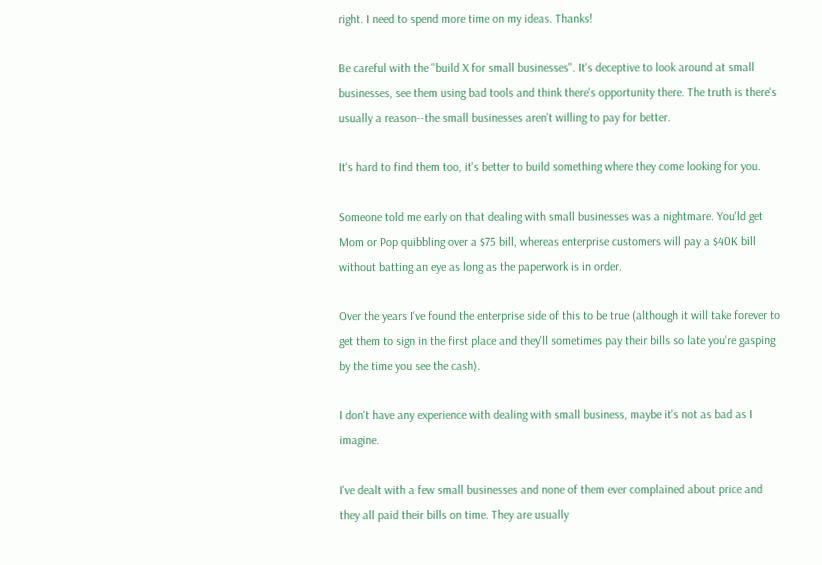right. I need to spend more time on my ideas. Thanks!

Be careful with the "build X for small businesses". It's deceptive to look around at small businesses, see them using bad tools and think there's opportunity there. The truth is there's usually a reason--the small businesses aren't willing to pay for better.

It's hard to find them too, it's better to build something where they come looking for you.

Someone told me early on that dealing with small businesses was a nightmare. You'ld get Mom or Pop quibbling over a $75 bill, whereas enterprise customers will pay a $40K bill without batting an eye as long as the paperwork is in order.

Over the years I've found the enterprise side of this to be true (although it will take forever to get them to sign in the first place and they'll sometimes pay their bills so late you're gasping by the time you see the cash).

I don't have any experience with dealing with small business, maybe it's not as bad as I imagine.

I've dealt with a few small businesses and none of them ever complained about price and they all paid their bills on time. They are usually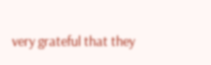very grateful that they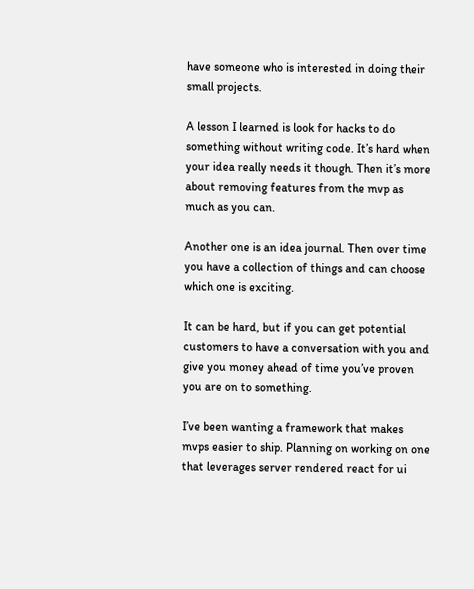have someone who is interested in doing their small projects.

A lesson I learned is look for hacks to do something without writing code. It’s hard when your idea really needs it though. Then it’s more about removing features from the mvp as much as you can.

Another one is an idea journal. Then over time you have a collection of things and can choose which one is exciting.

It can be hard, but if you can get potential customers to have a conversation with you and give you money ahead of time you’ve proven you are on to something.

I’ve been wanting a framework that makes mvps easier to ship. Planning on working on one that leverages server rendered react for ui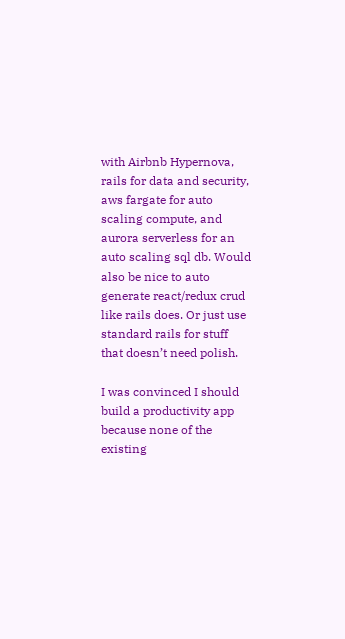with Airbnb Hypernova, rails for data and security, aws fargate for auto scaling compute, and aurora serverless for an auto scaling sql db. Would also be nice to auto generate react/redux crud like rails does. Or just use standard rails for stuff that doesn’t need polish.

I was convinced I should build a productivity app because none of the existing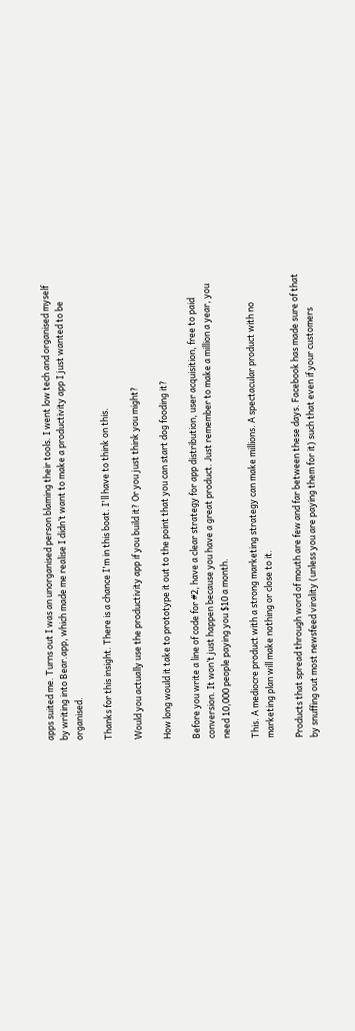apps suited me. Turns out I was an unorganised person blaming their tools. I went low tech and organised myself by writing into Bear.app, which made me realise I didn’t want to make a productivity app I just wanted to be organised.

Thanks for this insight. There is a chance I'm in this boat. I'll have to think on this.

Would you actually use the productivity app if you build it? Or you just think you might?

How long would it take to prototype it out to the point that you can start dog fooding it?

Before you write a line of code for #2, have a clear strategy for app distribution, user acquisition, free to paid conversion. It won’t just happen because you have a great product. Just remember to make a million a year, you need 10,000 people paying you $10 a month.

This. A mediocre product with a strong marketing strategy can make millions. A spectacular product with no marketing plan will make nothing or close to it.

Products that spread through word of mouth are few and far between these days. Facebook has made sure of that by snuffing out most newsfeed virality (unless you are paying them for it) such that even if your customers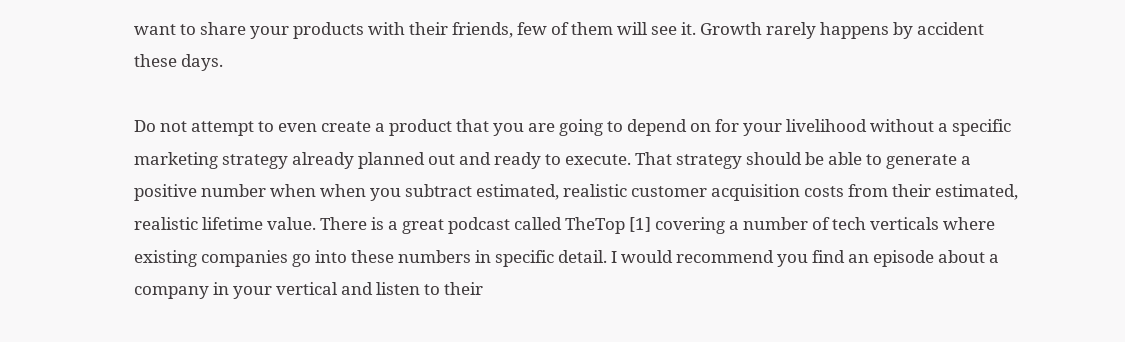want to share your products with their friends, few of them will see it. Growth rarely happens by accident these days.

Do not attempt to even create a product that you are going to depend on for your livelihood without a specific marketing strategy already planned out and ready to execute. That strategy should be able to generate a positive number when when you subtract estimated, realistic customer acquisition costs from their estimated, realistic lifetime value. There is a great podcast called TheTop [1] covering a number of tech verticals where existing companies go into these numbers in specific detail. I would recommend you find an episode about a company in your vertical and listen to their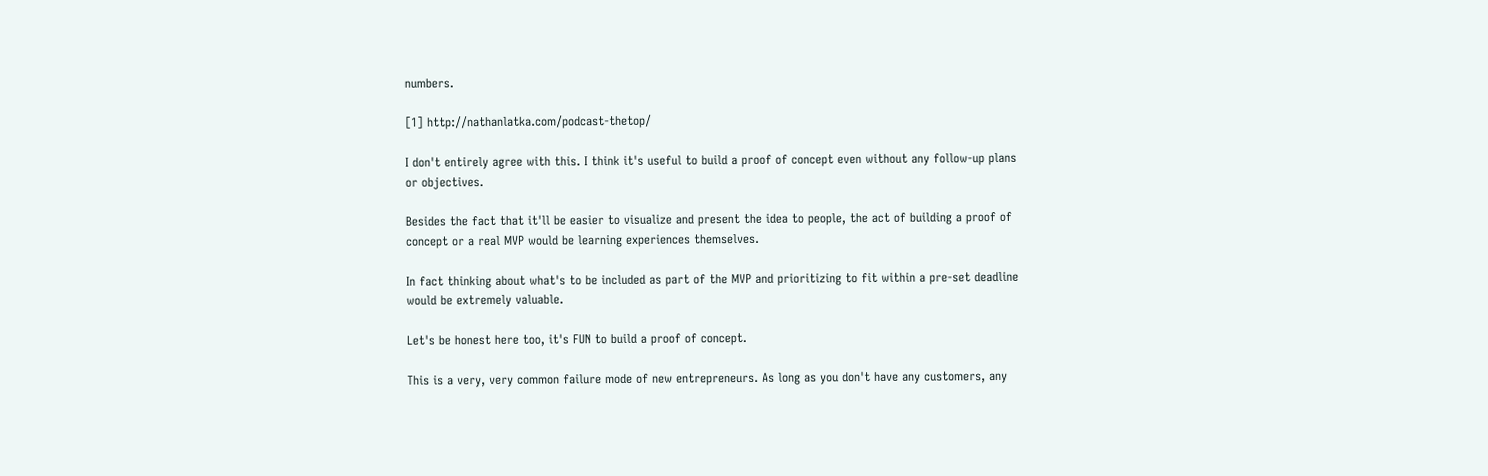numbers.

[1] http://nathanlatka.com/podcast-thetop/

I don't entirely agree with this. I think it's useful to build a proof of concept even without any follow-up plans or objectives.

Besides the fact that it'll be easier to visualize and present the idea to people, the act of building a proof of concept or a real MVP would be learning experiences themselves.

In fact thinking about what's to be included as part of the MVP and prioritizing to fit within a pre-set deadline would be extremely valuable.

Let's be honest here too, it's FUN to build a proof of concept.

This is a very, very common failure mode of new entrepreneurs. As long as you don't have any customers, any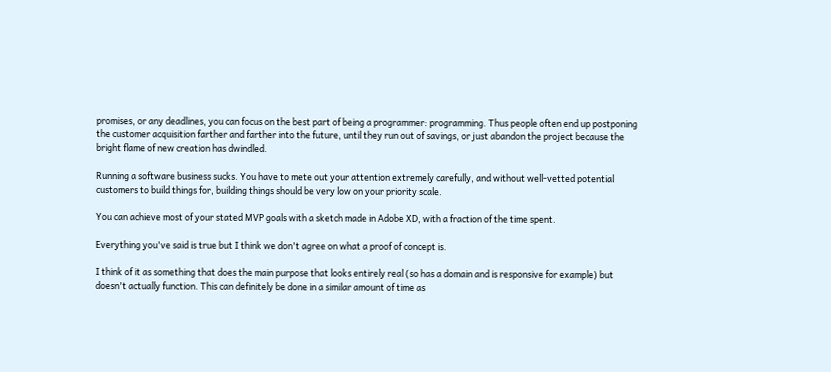promises, or any deadlines, you can focus on the best part of being a programmer: programming. Thus people often end up postponing the customer acquisition farther and farther into the future, until they run out of savings, or just abandon the project because the bright flame of new creation has dwindled.

Running a software business sucks. You have to mete out your attention extremely carefully, and without well-vetted potential customers to build things for, building things should be very low on your priority scale.

You can achieve most of your stated MVP goals with a sketch made in Adobe XD, with a fraction of the time spent.

Everything you've said is true but I think we don't agree on what a proof of concept is.

I think of it as something that does the main purpose that looks entirely real (so has a domain and is responsive for example) but doesn't actually function. This can definitely be done in a similar amount of time as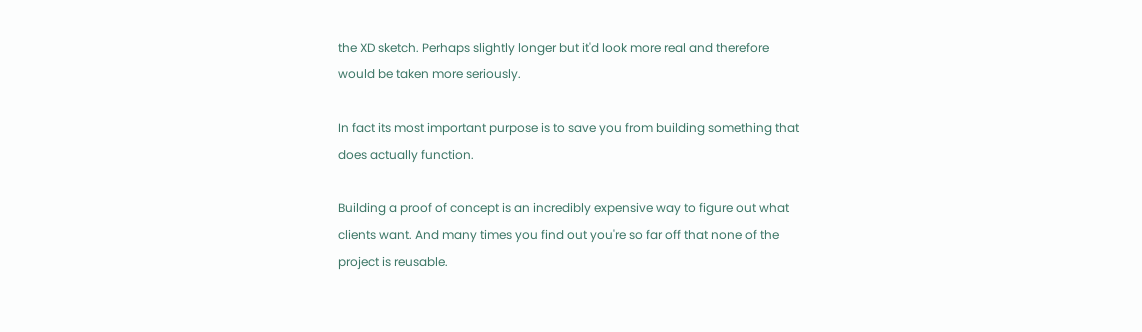the XD sketch. Perhaps slightly longer but it'd look more real and therefore would be taken more seriously.

In fact its most important purpose is to save you from building something that does actually function.

Building a proof of concept is an incredibly expensive way to figure out what clients want. And many times you find out you're so far off that none of the project is reusable.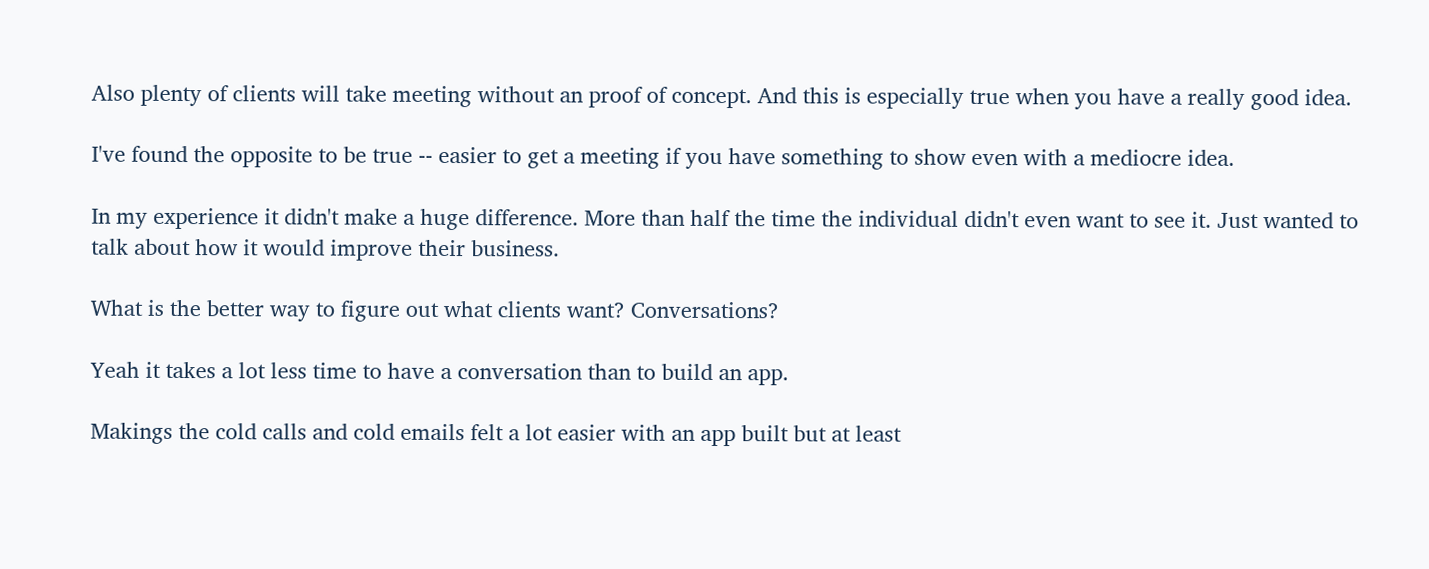Also plenty of clients will take meeting without an proof of concept. And this is especially true when you have a really good idea.

I've found the opposite to be true -- easier to get a meeting if you have something to show even with a mediocre idea.

In my experience it didn't make a huge difference. More than half the time the individual didn't even want to see it. Just wanted to talk about how it would improve their business.

What is the better way to figure out what clients want? Conversations?

Yeah it takes a lot less time to have a conversation than to build an app.

Makings the cold calls and cold emails felt a lot easier with an app built but at least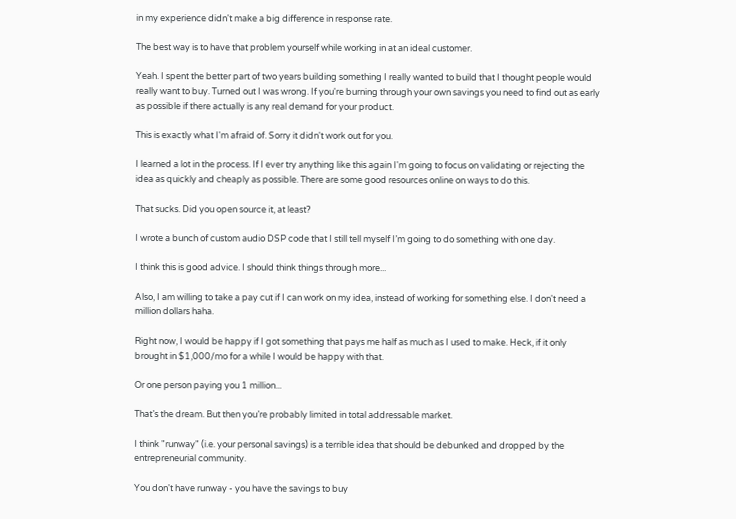in my experience didn't make a big difference in response rate.

The best way is to have that problem yourself while working in at an ideal customer.

Yeah. I spent the better part of two years building something I really wanted to build that I thought people would really want to buy. Turned out I was wrong. If you're burning through your own savings you need to find out as early as possible if there actually is any real demand for your product.

This is exactly what I'm afraid of. Sorry it didn't work out for you.

I learned a lot in the process. If I ever try anything like this again I'm going to focus on validating or rejecting the idea as quickly and cheaply as possible. There are some good resources online on ways to do this.

That sucks. Did you open source it, at least?

I wrote a bunch of custom audio DSP code that I still tell myself I’m going to do something with one day.

I think this is good advice. I should think things through more...

Also, I am willing to take a pay cut if I can work on my idea, instead of working for something else. I don't need a million dollars haha.

Right now, I would be happy if I got something that pays me half as much as I used to make. Heck, if it only brought in $1,000/mo for a while I would be happy with that.

Or one person paying you 1 million...

That’s the dream. But then you’re probably limited in total addressable market.

I think "runway" (i.e. your personal savings) is a terrible idea that should be debunked and dropped by the entrepreneurial community.

You don't have runway - you have the savings to buy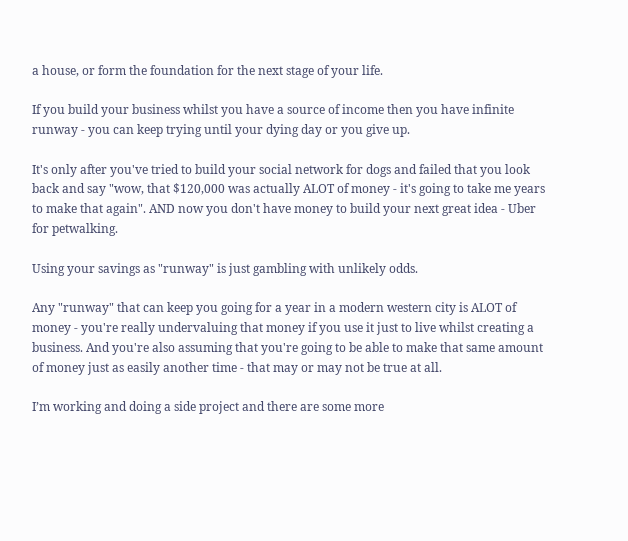a house, or form the foundation for the next stage of your life.

If you build your business whilst you have a source of income then you have infinite runway - you can keep trying until your dying day or you give up.

It's only after you've tried to build your social network for dogs and failed that you look back and say "wow, that $120,000 was actually ALOT of money - it's going to take me years to make that again". AND now you don't have money to build your next great idea - Uber for petwalking.

Using your savings as "runway" is just gambling with unlikely odds.

Any "runway" that can keep you going for a year in a modern western city is ALOT of money - you're really undervaluing that money if you use it just to live whilst creating a business. And you're also assuming that you're going to be able to make that same amount of money just as easily another time - that may or may not be true at all.

I’m working and doing a side project and there are some more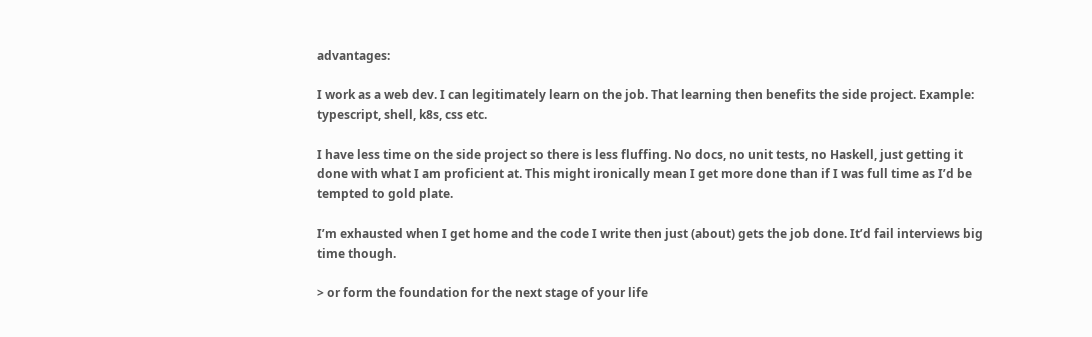advantages:

I work as a web dev. I can legitimately learn on the job. That learning then benefits the side project. Example: typescript, shell, k8s, css etc.

I have less time on the side project so there is less fluffing. No docs, no unit tests, no Haskell, just getting it done with what I am proficient at. This might ironically mean I get more done than if I was full time as I’d be tempted to gold plate.

I’m exhausted when I get home and the code I write then just (about) gets the job done. It’d fail interviews big time though.

> or form the foundation for the next stage of your life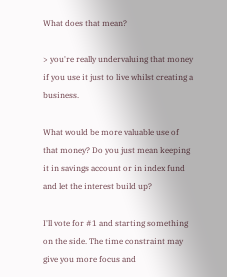What does that mean?

> you're really undervaluing that money if you use it just to live whilst creating a business.

What would be more valuable use of that money? Do you just mean keeping it in savings account or in index fund and let the interest build up?

I'll vote for #1 and starting something on the side. The time constraint may give you more focus and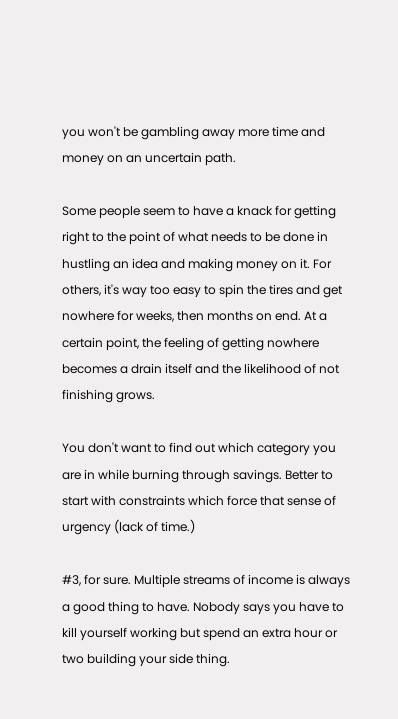you won't be gambling away more time and money on an uncertain path.

Some people seem to have a knack for getting right to the point of what needs to be done in hustling an idea and making money on it. For others, it's way too easy to spin the tires and get nowhere for weeks, then months on end. At a certain point, the feeling of getting nowhere becomes a drain itself and the likelihood of not finishing grows.

You don't want to find out which category you are in while burning through savings. Better to start with constraints which force that sense of urgency (lack of time.)

#3, for sure. Multiple streams of income is always a good thing to have. Nobody says you have to kill yourself working but spend an extra hour or two building your side thing.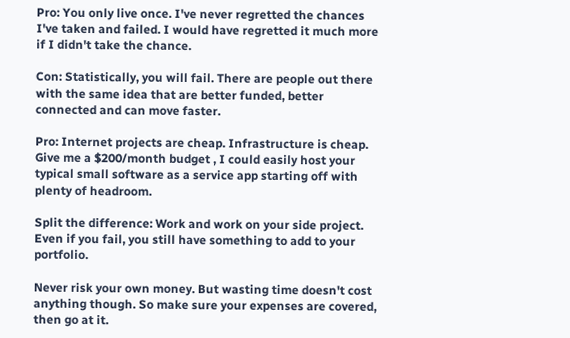Pro: You only live once. I've never regretted the chances I've taken and failed. I would have regretted it much more if I didn't take the chance.

Con: Statistically, you will fail. There are people out there with the same idea that are better funded, better connected and can move faster.

Pro: Internet projects are cheap. Infrastructure is cheap. Give me a $200/month budget , I could easily host your typical small software as a service app starting off with plenty of headroom.

Split the difference: Work and work on your side project. Even if you fail, you still have something to add to your portfolio.

Never risk your own money. But wasting time doesn't cost anything though. So make sure your expenses are covered, then go at it.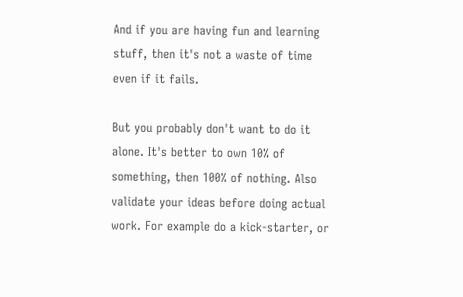And if you are having fun and learning stuff, then it's not a waste of time even if it fails.

But you probably don't want to do it alone. It's better to own 10% of something, then 100% of nothing. Also validate your ideas before doing actual work. For example do a kick-starter, or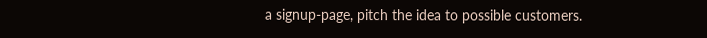a signup-page, pitch the idea to possible customers.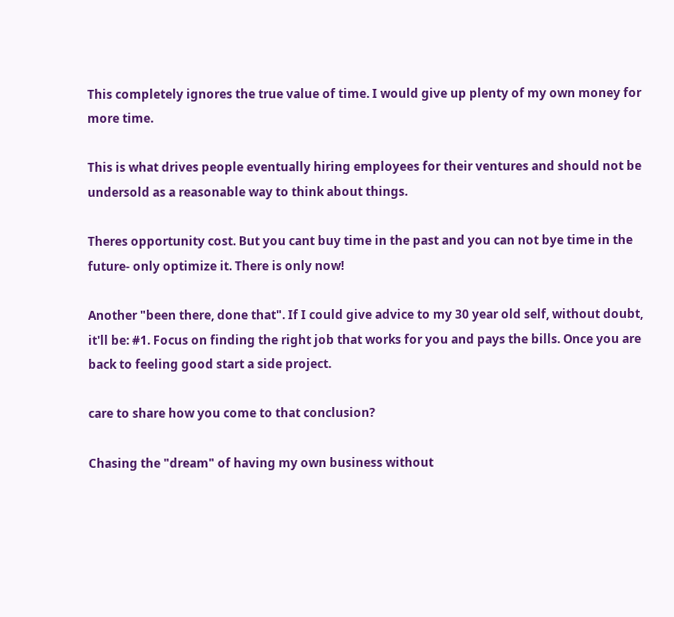This completely ignores the true value of time. I would give up plenty of my own money for more time.

This is what drives people eventually hiring employees for their ventures and should not be undersold as a reasonable way to think about things.

Theres opportunity cost. But you cant buy time in the past and you can not bye time in the future- only optimize it. There is only now!

Another "been there, done that". If I could give advice to my 30 year old self, without doubt, it'll be: #1. Focus on finding the right job that works for you and pays the bills. Once you are back to feeling good start a side project.

care to share how you come to that conclusion?

Chasing the "dream" of having my own business without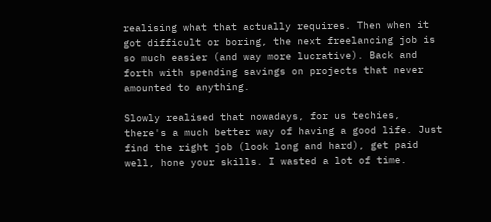realising what that actually requires. Then when it got difficult or boring, the next freelancing job is so much easier (and way more lucrative). Back and forth with spending savings on projects that never amounted to anything.

Slowly realised that nowadays, for us techies, there's a much better way of having a good life. Just find the right job (look long and hard), get paid well, hone your skills. I wasted a lot of time.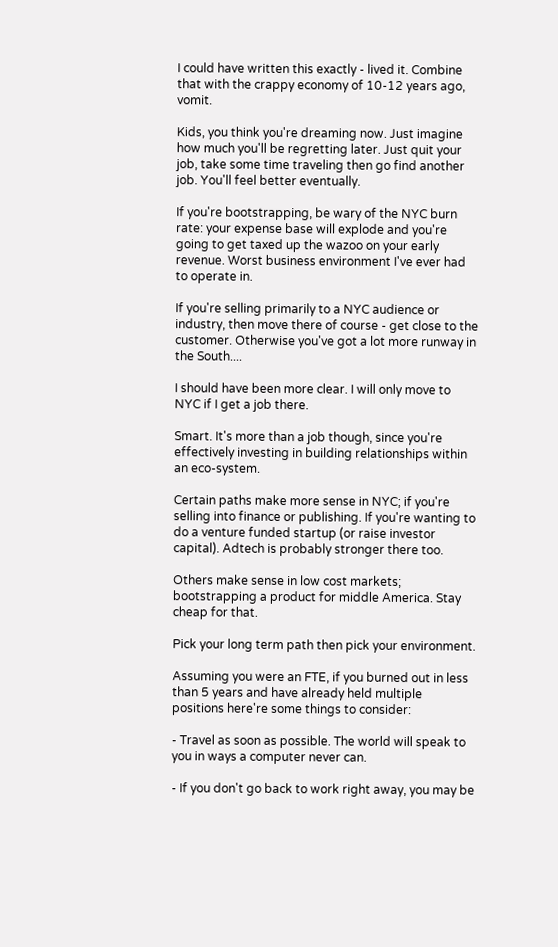I could have written this exactly - lived it. Combine that with the crappy economy of 10-12 years ago, vomit.

Kids, you think you're dreaming now. Just imagine how much you'll be regretting later. Just quit your job, take some time traveling then go find another job. You'll feel better eventually.

If you're bootstrapping, be wary of the NYC burn rate: your expense base will explode and you're going to get taxed up the wazoo on your early revenue. Worst business environment I've ever had to operate in.

If you're selling primarily to a NYC audience or industry, then move there of course - get close to the customer. Otherwise you've got a lot more runway in the South....

I should have been more clear. I will only move to NYC if I get a job there.

Smart. It's more than a job though, since you're effectively investing in building relationships within an eco-system.

Certain paths make more sense in NYC; if you're selling into finance or publishing. If you're wanting to do a venture funded startup (or raise investor capital). Adtech is probably stronger there too.

Others make sense in low cost markets; bootstrapping a product for middle America. Stay cheap for that.

Pick your long term path then pick your environment.

Assuming you were an FTE, if you burned out in less than 5 years and have already held multiple positions here're some things to consider:

- Travel as soon as possible. The world will speak to you in ways a computer never can.

- If you don't go back to work right away, you may be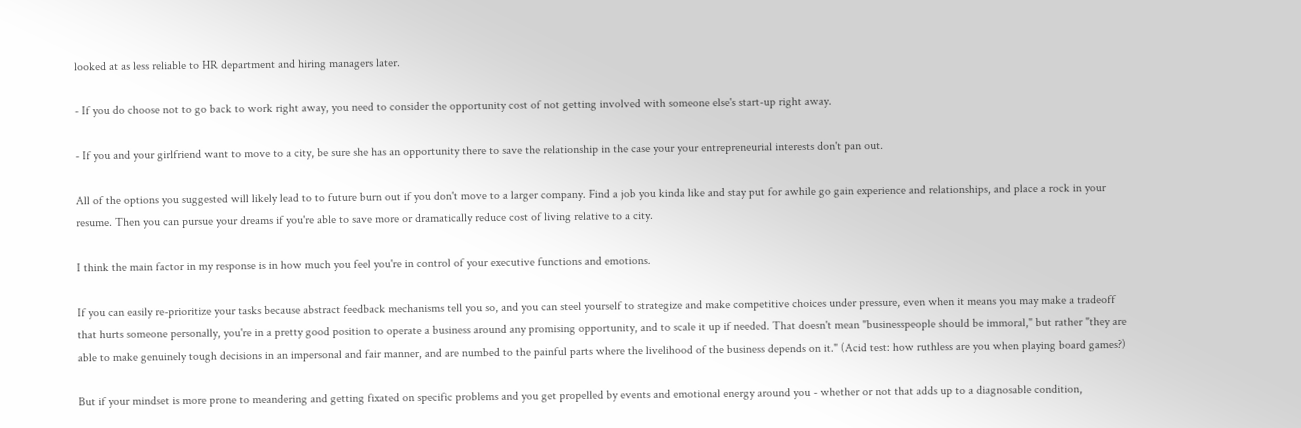looked at as less reliable to HR department and hiring managers later.

- If you do choose not to go back to work right away, you need to consider the opportunity cost of not getting involved with someone else's start-up right away.

- If you and your girlfriend want to move to a city, be sure she has an opportunity there to save the relationship in the case your your entrepreneurial interests don't pan out.

All of the options you suggested will likely lead to to future burn out if you don't move to a larger company. Find a job you kinda like and stay put for awhile go gain experience and relationships, and place a rock in your resume. Then you can pursue your dreams if you're able to save more or dramatically reduce cost of living relative to a city.

I think the main factor in my response is in how much you feel you're in control of your executive functions and emotions.

If you can easily re-prioritize your tasks because abstract feedback mechanisms tell you so, and you can steel yourself to strategize and make competitive choices under pressure, even when it means you may make a tradeoff that hurts someone personally, you're in a pretty good position to operate a business around any promising opportunity, and to scale it up if needed. That doesn't mean "businesspeople should be immoral," but rather "they are able to make genuinely tough decisions in an impersonal and fair manner, and are numbed to the painful parts where the livelihood of the business depends on it." (Acid test: how ruthless are you when playing board games?)

But if your mindset is more prone to meandering and getting fixated on specific problems and you get propelled by events and emotional energy around you - whether or not that adds up to a diagnosable condition,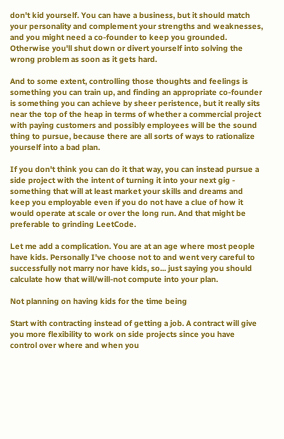don't kid yourself. You can have a business, but it should match your personality and complement your strengths and weaknesses, and you might need a co-founder to keep you grounded. Otherwise you'll shut down or divert yourself into solving the wrong problem as soon as it gets hard.

And to some extent, controlling those thoughts and feelings is something you can train up, and finding an appropriate co-founder is something you can achieve by sheer peristence, but it really sits near the top of the heap in terms of whether a commercial project with paying customers and possibly employees will be the sound thing to pursue, because there are all sorts of ways to rationalize yourself into a bad plan.

If you don't think you can do it that way, you can instead pursue a side project with the intent of turning it into your next gig - something that will at least market your skills and dreams and keep you employable even if you do not have a clue of how it would operate at scale or over the long run. And that might be preferable to grinding LeetCode.

Let me add a complication. You are at an age where most people have kids. Personally I've choose not to and went very careful to successfully not marry nor have kids, so... just saying you should calculate how that will/will-not compute into your plan.

Not planning on having kids for the time being

Start with contracting instead of getting a job. A contract will give you more flexibility to work on side projects since you have control over where and when you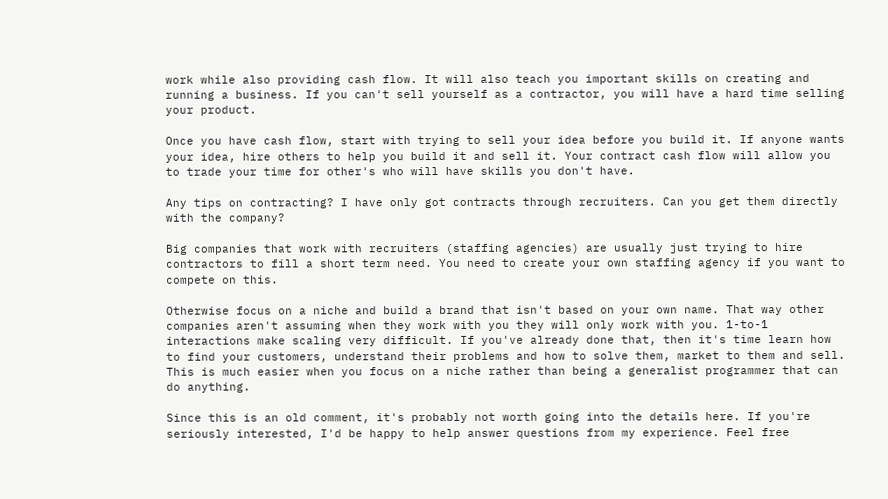work while also providing cash flow. It will also teach you important skills on creating and running a business. If you can't sell yourself as a contractor, you will have a hard time selling your product.

Once you have cash flow, start with trying to sell your idea before you build it. If anyone wants your idea, hire others to help you build it and sell it. Your contract cash flow will allow you to trade your time for other's who will have skills you don't have.

Any tips on contracting? I have only got contracts through recruiters. Can you get them directly with the company?

Big companies that work with recruiters (staffing agencies) are usually just trying to hire contractors to fill a short term need. You need to create your own staffing agency if you want to compete on this.

Otherwise focus on a niche and build a brand that isn't based on your own name. That way other companies aren't assuming when they work with you they will only work with you. 1-to-1 interactions make scaling very difficult. If you've already done that, then it's time learn how to find your customers, understand their problems and how to solve them, market to them and sell. This is much easier when you focus on a niche rather than being a generalist programmer that can do anything.

Since this is an old comment, it's probably not worth going into the details here. If you're seriously interested, I'd be happy to help answer questions from my experience. Feel free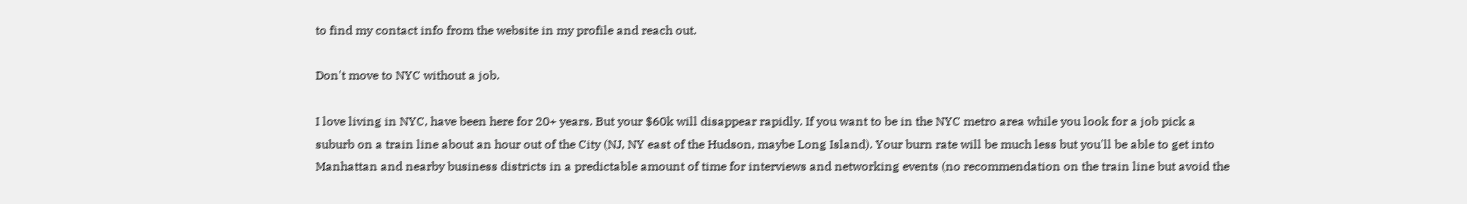to find my contact info from the website in my profile and reach out.

Don't move to NYC without a job.

I love living in NYC, have been here for 20+ years. But your $60k will disappear rapidly. If you want to be in the NYC metro area while you look for a job pick a suburb on a train line about an hour out of the City (NJ, NY east of the Hudson, maybe Long Island). Your burn rate will be much less but you'll be able to get into Manhattan and nearby business districts in a predictable amount of time for interviews and networking events (no recommendation on the train line but avoid the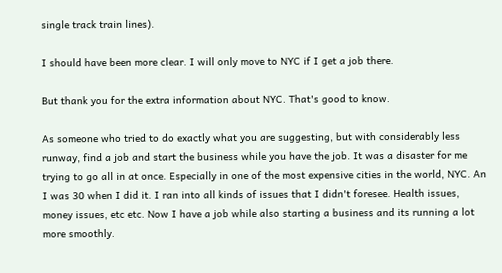single track train lines).

I should have been more clear. I will only move to NYC if I get a job there.

But thank you for the extra information about NYC. That's good to know.

As someone who tried to do exactly what you are suggesting, but with considerably less runway, find a job and start the business while you have the job. It was a disaster for me trying to go all in at once. Especially in one of the most expensive cities in the world, NYC. An I was 30 when I did it. I ran into all kinds of issues that I didn't foresee. Health issues, money issues, etc etc. Now I have a job while also starting a business and its running a lot more smoothly.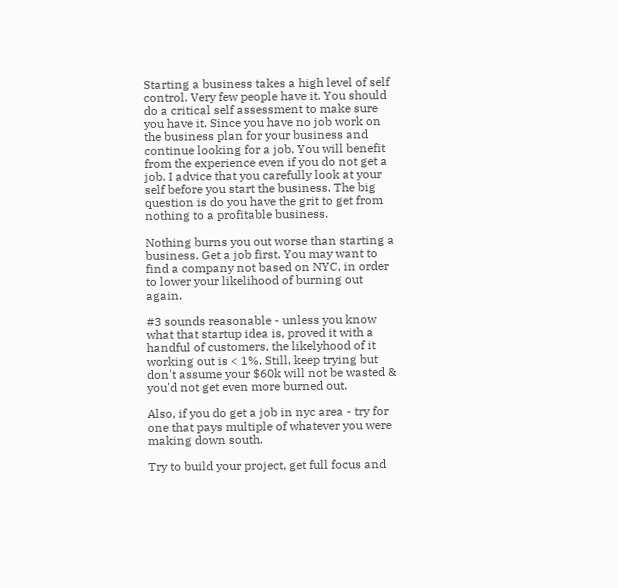Starting a business takes a high level of self control. Very few people have it. You should do a critical self assessment to make sure you have it. Since you have no job work on the business plan for your business and continue looking for a job. You will benefit from the experience even if you do not get a job. I advice that you carefully look at your self before you start the business. The big question is do you have the grit to get from nothing to a profitable business.

Nothing burns you out worse than starting a business. Get a job first. You may want to find a company not based on NYC, in order to lower your likelihood of burning out again.

#3 sounds reasonable - unless you know what that startup idea is, proved it with a handful of customers, the likelyhood of it working out is < 1%. Still, keep trying but don't assume your $60k will not be wasted & you'd not get even more burned out.

Also, if you do get a job in nyc area - try for one that pays multiple of whatever you were making down south.

Try to build your project, get full focus and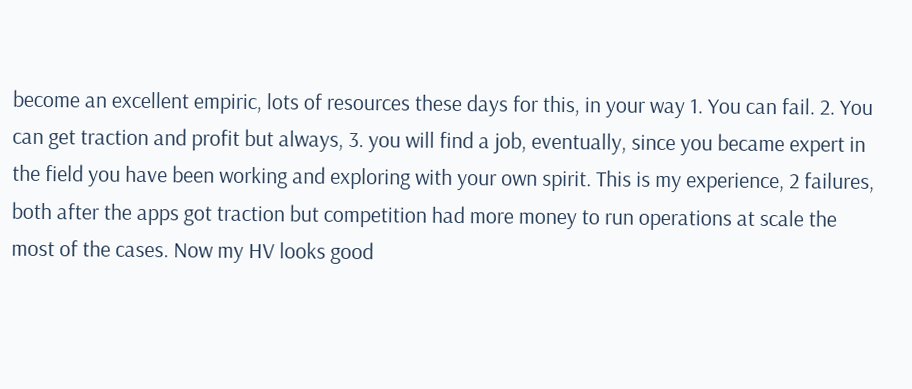become an excellent empiric, lots of resources these days for this, in your way 1. You can fail. 2. You can get traction and profit but always, 3. you will find a job, eventually, since you became expert in the field you have been working and exploring with your own spirit. This is my experience, 2 failures, both after the apps got traction but competition had more money to run operations at scale the most of the cases. Now my HV looks good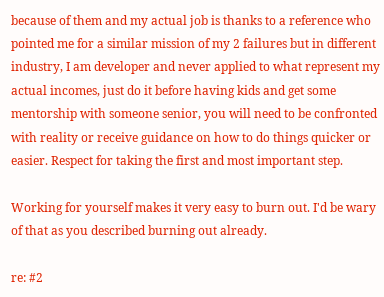because of them and my actual job is thanks to a reference who pointed me for a similar mission of my 2 failures but in different industry, I am developer and never applied to what represent my actual incomes, just do it before having kids and get some mentorship with someone senior, you will need to be confronted with reality or receive guidance on how to do things quicker or easier. Respect for taking the first and most important step.

Working for yourself makes it very easy to burn out. I'd be wary of that as you described burning out already.

re: #2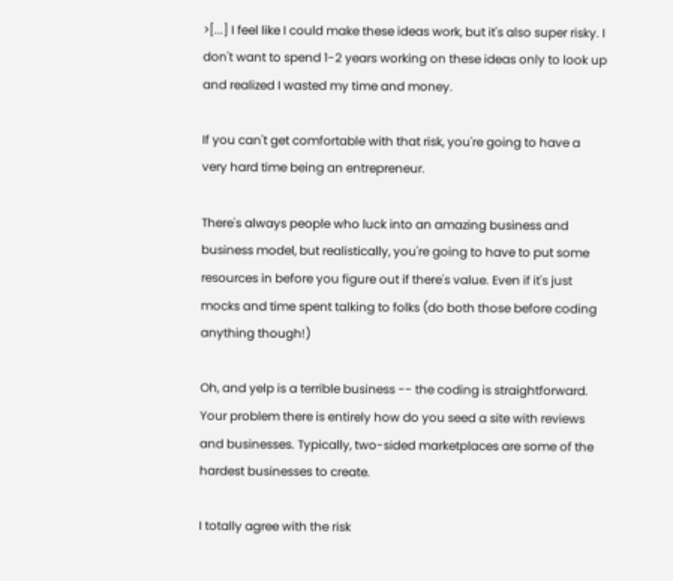>[...] I feel like I could make these ideas work, but it's also super risky. I don't want to spend 1-2 years working on these ideas only to look up and realized I wasted my time and money.

If you can't get comfortable with that risk, you're going to have a very hard time being an entrepreneur.

There's always people who luck into an amazing business and business model, but realistically, you're going to have to put some resources in before you figure out if there's value. Even if it's just mocks and time spent talking to folks (do both those before coding anything though!)

Oh, and yelp is a terrible business -- the coding is straightforward. Your problem there is entirely how do you seed a site with reviews and businesses. Typically, two-sided marketplaces are some of the hardest businesses to create.

I totally agree with the risk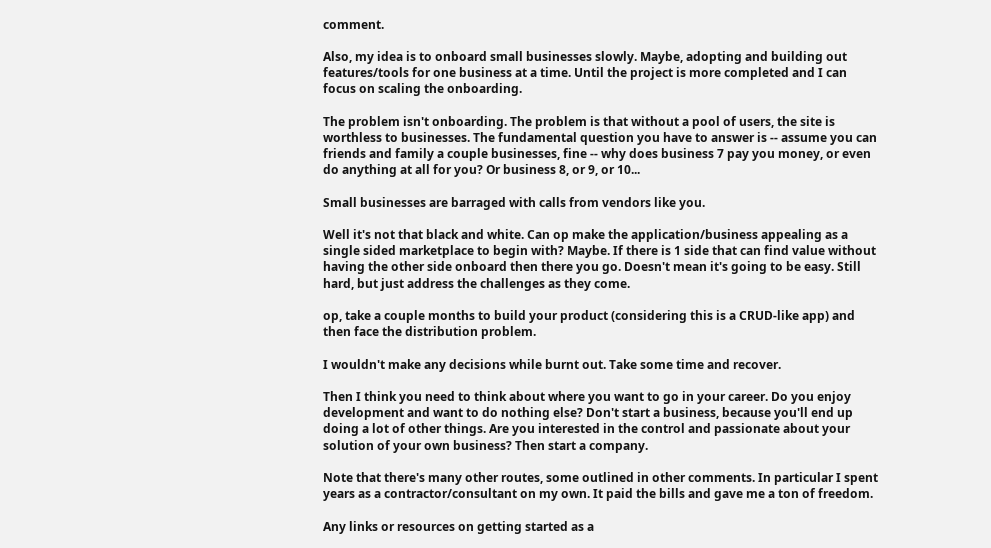comment.

Also, my idea is to onboard small businesses slowly. Maybe, adopting and building out features/tools for one business at a time. Until the project is more completed and I can focus on scaling the onboarding.

The problem isn't onboarding. The problem is that without a pool of users, the site is worthless to businesses. The fundamental question you have to answer is -- assume you can friends and family a couple businesses, fine -- why does business 7 pay you money, or even do anything at all for you? Or business 8, or 9, or 10...

Small businesses are barraged with calls from vendors like you.

Well it's not that black and white. Can op make the application/business appealing as a single sided marketplace to begin with? Maybe. If there is 1 side that can find value without having the other side onboard then there you go. Doesn't mean it's going to be easy. Still hard, but just address the challenges as they come.

op, take a couple months to build your product (considering this is a CRUD-like app) and then face the distribution problem.

I wouldn't make any decisions while burnt out. Take some time and recover.

Then I think you need to think about where you want to go in your career. Do you enjoy development and want to do nothing else? Don't start a business, because you'll end up doing a lot of other things. Are you interested in the control and passionate about your solution of your own business? Then start a company.

Note that there's many other routes, some outlined in other comments. In particular I spent years as a contractor/consultant on my own. It paid the bills and gave me a ton of freedom.

Any links or resources on getting started as a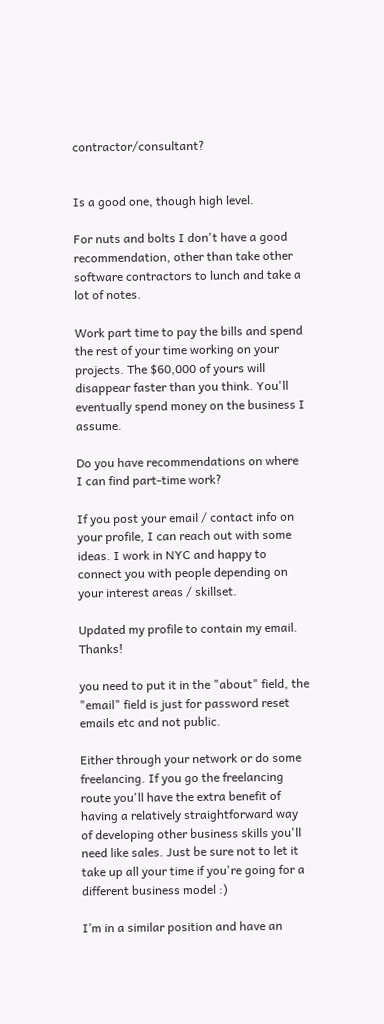contractor/consultant?


Is a good one, though high level.

For nuts and bolts I don't have a good recommendation, other than take other software contractors to lunch and take a lot of notes.

Work part time to pay the bills and spend the rest of your time working on your projects. The $60,000 of yours will disappear faster than you think. You'll eventually spend money on the business I assume.

Do you have recommendations on where I can find part-time work?

If you post your email / contact info on your profile, I can reach out with some ideas. I work in NYC and happy to connect you with people depending on your interest areas / skillset.

Updated my profile to contain my email. Thanks!

you need to put it in the "about" field, the "email" field is just for password reset emails etc and not public.

Either through your network or do some freelancing. If you go the freelancing route you'll have the extra benefit of having a relatively straightforward way of developing other business skills you'll need like sales. Just be sure not to let it take up all your time if you're going for a different business model :)

I’m in a similar position and have an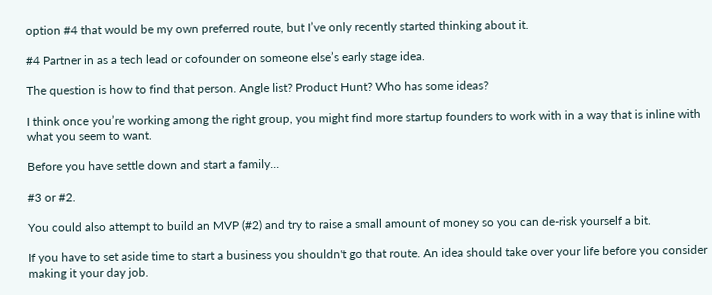option #4 that would be my own preferred route, but I’ve only recently started thinking about it.

#4 Partner in as a tech lead or cofounder on someone else’s early stage idea.

The question is how to find that person. Angle list? Product Hunt? Who has some ideas?

I think once you’re working among the right group, you might find more startup founders to work with in a way that is inline with what you seem to want.

Before you have settle down and start a family...

#3 or #2.

You could also attempt to build an MVP (#2) and try to raise a small amount of money so you can de-risk yourself a bit.

If you have to set aside time to start a business you shouldn't go that route. An idea should take over your life before you consider making it your day job.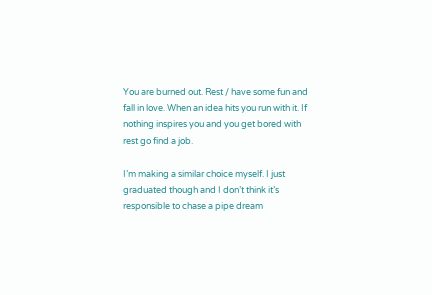You are burned out. Rest / have some fun and fall in love. When an idea hits you run with it. If nothing inspires you and you get bored with rest go find a job.

I’m making a similar choice myself. I just graduated though and I don’t think it’s responsible to chase a pipe dream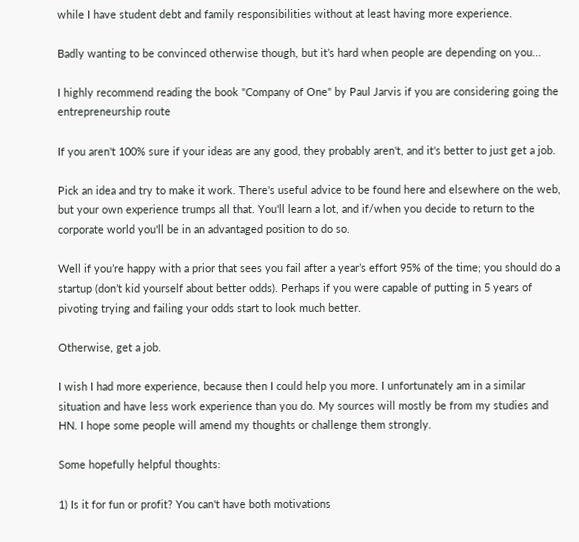while I have student debt and family responsibilities without at least having more experience.

Badly wanting to be convinced otherwise though, but it’s hard when people are depending on you...

I highly recommend reading the book "Company of One" by Paul Jarvis if you are considering going the entrepreneurship route

If you aren't 100% sure if your ideas are any good, they probably aren't, and it's better to just get a job.

Pick an idea and try to make it work. There's useful advice to be found here and elsewhere on the web, but your own experience trumps all that. You'll learn a lot, and if/when you decide to return to the corporate world you'll be in an advantaged position to do so.

Well if you’re happy with a prior that sees you fail after a year’s effort 95% of the time; you should do a startup (don’t kid yourself about better odds). Perhaps if you were capable of putting in 5 years of pivoting trying and failing your odds start to look much better.

Otherwise, get a job.

I wish I had more experience, because then I could help you more. I unfortunately am in a similar situation and have less work experience than you do. My sources will mostly be from my studies and HN. I hope some people will amend my thoughts or challenge them strongly.

Some hopefully helpful thoughts:

1) Is it for fun or profit? You can't have both motivations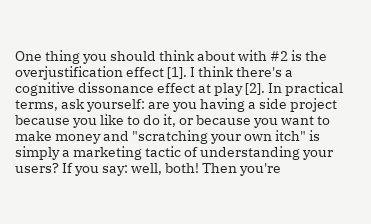One thing you should think about with #2 is the overjustification effect [1]. I think there's a cognitive dissonance effect at play [2]. In practical terms, ask yourself: are you having a side project because you like to do it, or because you want to make money and "scratching your own itch" is simply a marketing tactic of understanding your users? If you say: well, both! Then you're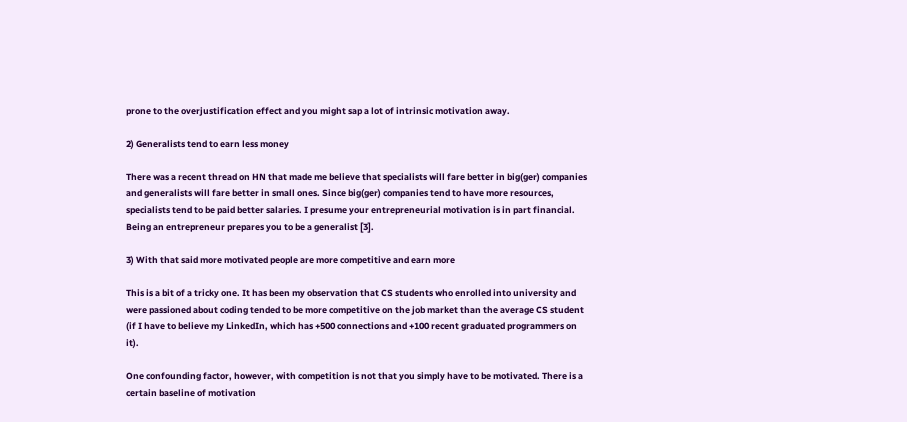prone to the overjustification effect and you might sap a lot of intrinsic motivation away.

2) Generalists tend to earn less money

There was a recent thread on HN that made me believe that specialists will fare better in big(ger) companies and generalists will fare better in small ones. Since big(ger) companies tend to have more resources, specialists tend to be paid better salaries. I presume your entrepreneurial motivation is in part financial. Being an entrepreneur prepares you to be a generalist [3].

3) With that said more motivated people are more competitive and earn more

This is a bit of a tricky one. It has been my observation that CS students who enrolled into university and were passioned about coding tended to be more competitive on the job market than the average CS student (if I have to believe my LinkedIn, which has +500 connections and +100 recent graduated programmers on it).

One confounding factor, however, with competition is not that you simply have to be motivated. There is a certain baseline of motivation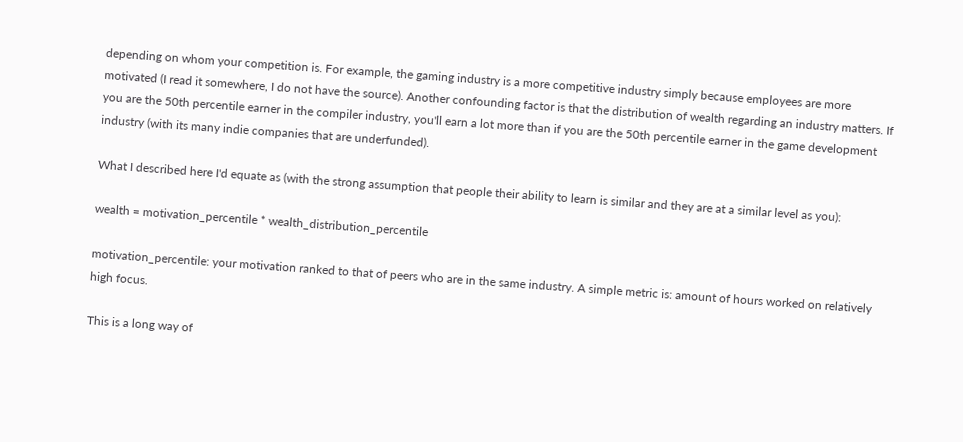depending on whom your competition is. For example, the gaming industry is a more competitive industry simply because employees are more motivated (I read it somewhere, I do not have the source). Another confounding factor is that the distribution of wealth regarding an industry matters. If you are the 50th percentile earner in the compiler industry, you'll earn a lot more than if you are the 50th percentile earner in the game development industry (with its many indie companies that are underfunded).

What I described here I'd equate as (with the strong assumption that people their ability to learn is similar and they are at a similar level as you):

wealth = motivation_percentile * wealth_distribution_percentile

motivation_percentile: your motivation ranked to that of peers who are in the same industry. A simple metric is: amount of hours worked on relatively high focus.

This is a long way of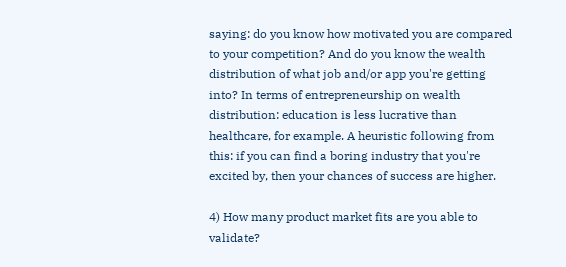saying: do you know how motivated you are compared to your competition? And do you know the wealth distribution of what job and/or app you're getting into? In terms of entrepreneurship on wealth distribution: education is less lucrative than healthcare, for example. A heuristic following from this: if you can find a boring industry that you're excited by, then your chances of success are higher.

4) How many product market fits are you able to validate?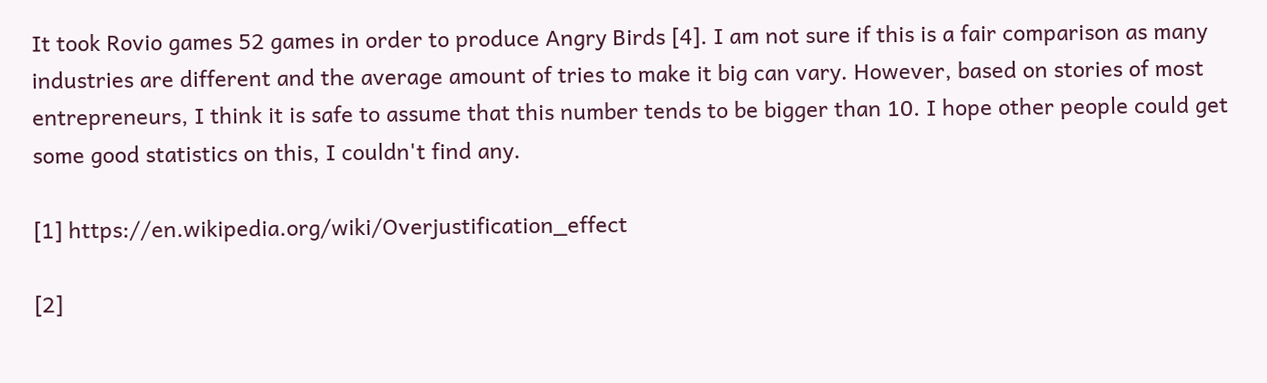It took Rovio games 52 games in order to produce Angry Birds [4]. I am not sure if this is a fair comparison as many industries are different and the average amount of tries to make it big can vary. However, based on stories of most entrepreneurs, I think it is safe to assume that this number tends to be bigger than 10. I hope other people could get some good statistics on this, I couldn't find any.

[1] https://en.wikipedia.org/wiki/Overjustification_effect

[2]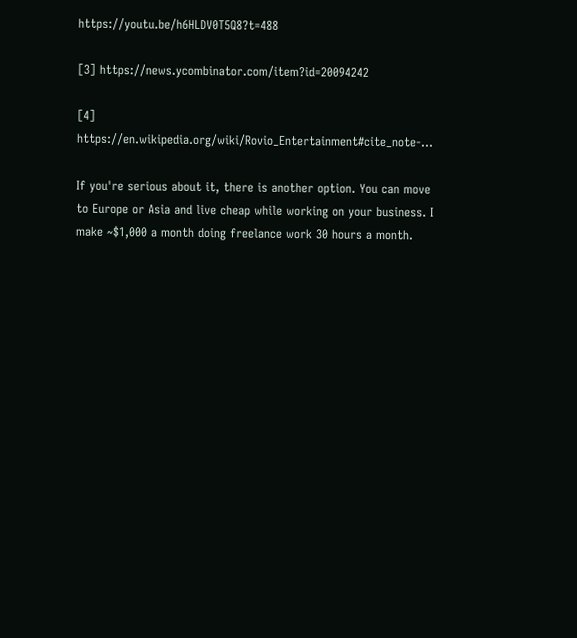https://youtu.be/h6HLDV0T5Q8?t=488

[3] https://news.ycombinator.com/item?id=20094242

[4] https://en.wikipedia.org/wiki/Rovio_Entertainment#cite_note-...

If you're serious about it, there is another option. You can move to Europe or Asia and live cheap while working on your business. I make ~$1,000 a month doing freelance work 30 hours a month.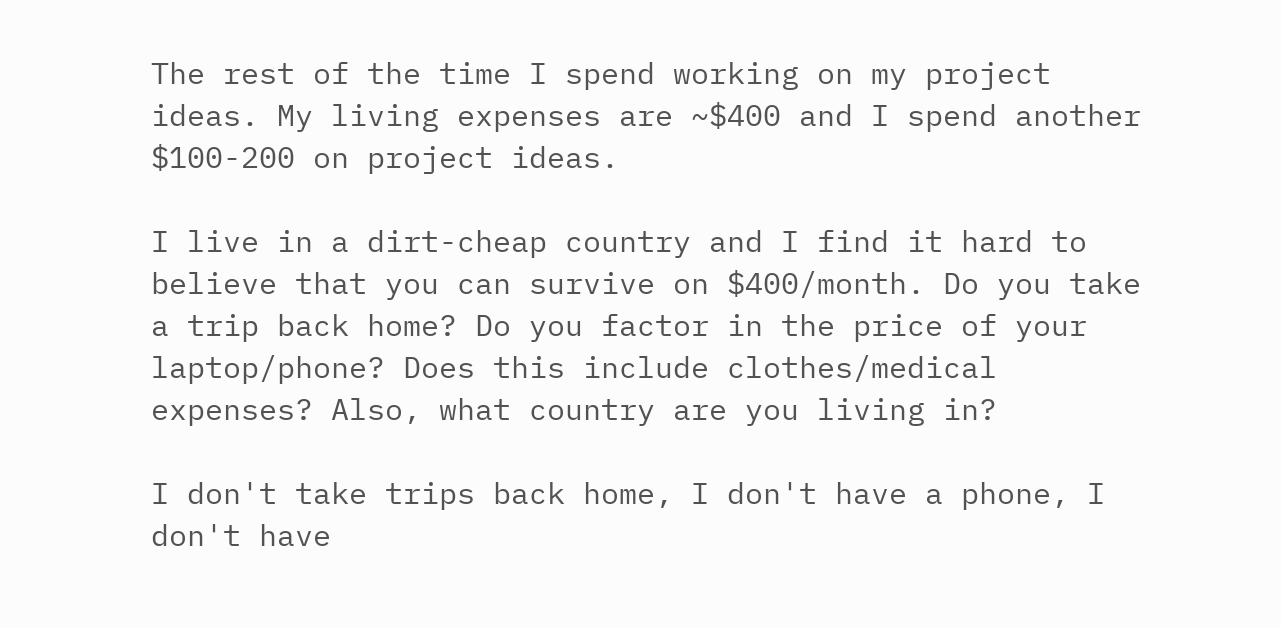The rest of the time I spend working on my project ideas. My living expenses are ~$400 and I spend another $100-200 on project ideas.

I live in a dirt-cheap country and I find it hard to believe that you can survive on $400/month. Do you take a trip back home? Do you factor in the price of your laptop/phone? Does this include clothes/medical expenses? Also, what country are you living in?

I don't take trips back home, I don't have a phone, I don't have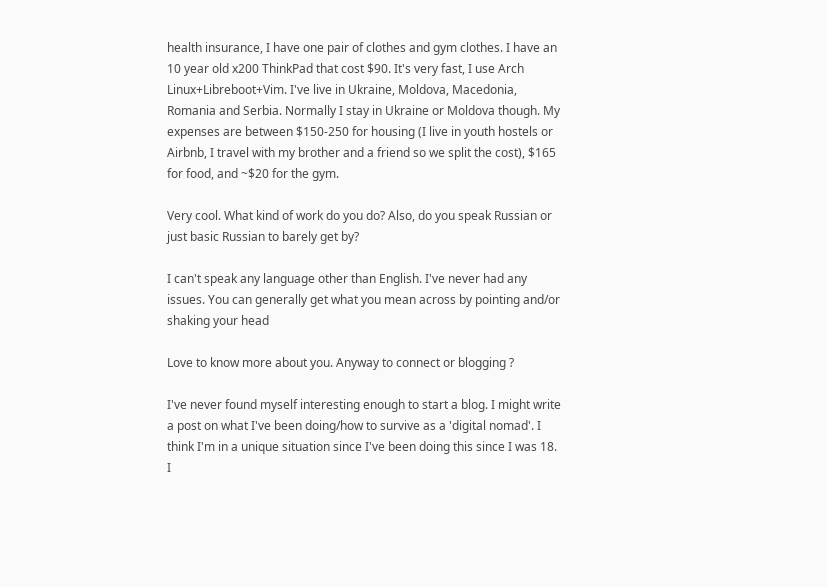health insurance, I have one pair of clothes and gym clothes. I have an 10 year old x200 ThinkPad that cost $90. It's very fast, I use Arch Linux+Libreboot+Vim. I've live in Ukraine, Moldova, Macedonia, Romania and Serbia. Normally I stay in Ukraine or Moldova though. My expenses are between $150-250 for housing (I live in youth hostels or Airbnb, I travel with my brother and a friend so we split the cost), $165 for food, and ~$20 for the gym.

Very cool. What kind of work do you do? Also, do you speak Russian or just basic Russian to barely get by?

I can't speak any language other than English. I've never had any issues. You can generally get what you mean across by pointing and/or shaking your head

Love to know more about you. Anyway to connect or blogging ?

I've never found myself interesting enough to start a blog. I might write a post on what I've been doing/how to survive as a 'digital nomad'. I think I'm in a unique situation since I've been doing this since I was 18. I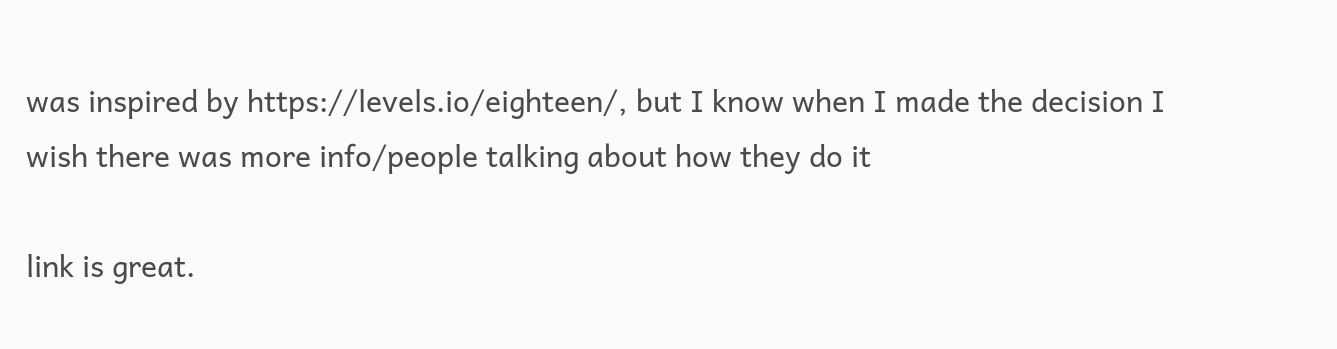was inspired by https://levels.io/eighteen/, but I know when I made the decision I wish there was more info/people talking about how they do it

link is great.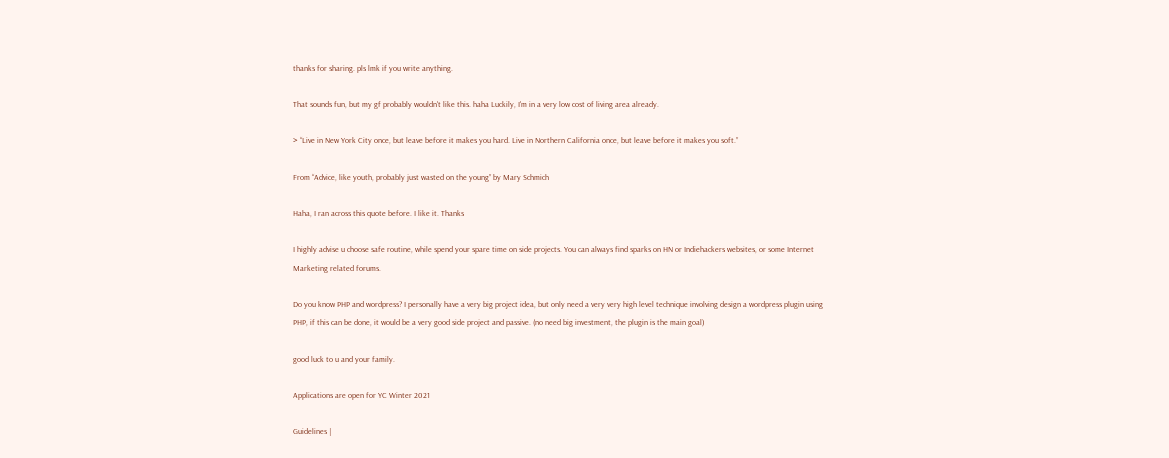thanks for sharing. pls lmk if you write anything.

That sounds fun, but my gf probably wouldn't like this. haha Luckily, I'm in a very low cost of living area already.

> “Live in New York City once, but leave before it makes you hard. Live in Northern California once, but leave before it makes you soft.”

From “Advice, like youth, probably just wasted on the young” by Mary Schmich

Haha, I ran across this quote before. I like it. Thanks

I highly advise u choose safe routine, while spend your spare time on side projects. You can always find sparks on HN or Indiehackers websites, or some Internet Marketing related forums.

Do you know PHP and wordpress? I personally have a very big project idea, but only need a very very high level technique involving design a wordpress plugin using PHP, if this can be done, it would be a very good side project and passive. (no need big investment, the plugin is the main goal)

good luck to u and your family.

Applications are open for YC Winter 2021

Guidelines |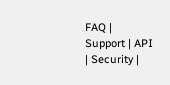FAQ | Support | API | Security |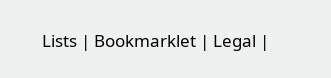Lists | Bookmarklet | Legal |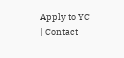Apply to YC | Contact